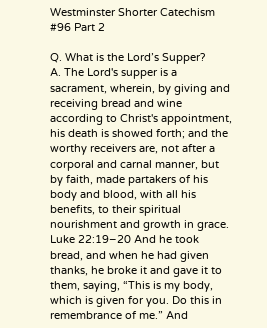Westminster Shorter Catechism #96 Part 2

Q. What is the Lord’s Supper?
A. The Lord's supper is a sacrament, wherein, by giving and receiving bread and wine according to Christ's appointment, his death is showed forth; and the worthy receivers are, not after a corporal and carnal manner, but by faith, made partakers of his body and blood, with all his benefits, to their spiritual nourishment and growth in grace.
Luke 22:19–20 And he took bread, and when he had given thanks, he broke it and gave it to them, saying, “This is my body, which is given for you. Do this in remembrance of me.” And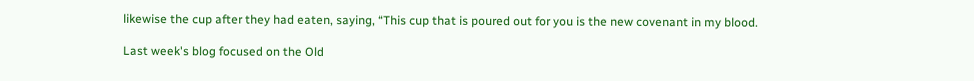likewise the cup after they had eaten, saying, “This cup that is poured out for you is the new covenant in my blood.

Last week's blog focused on the Old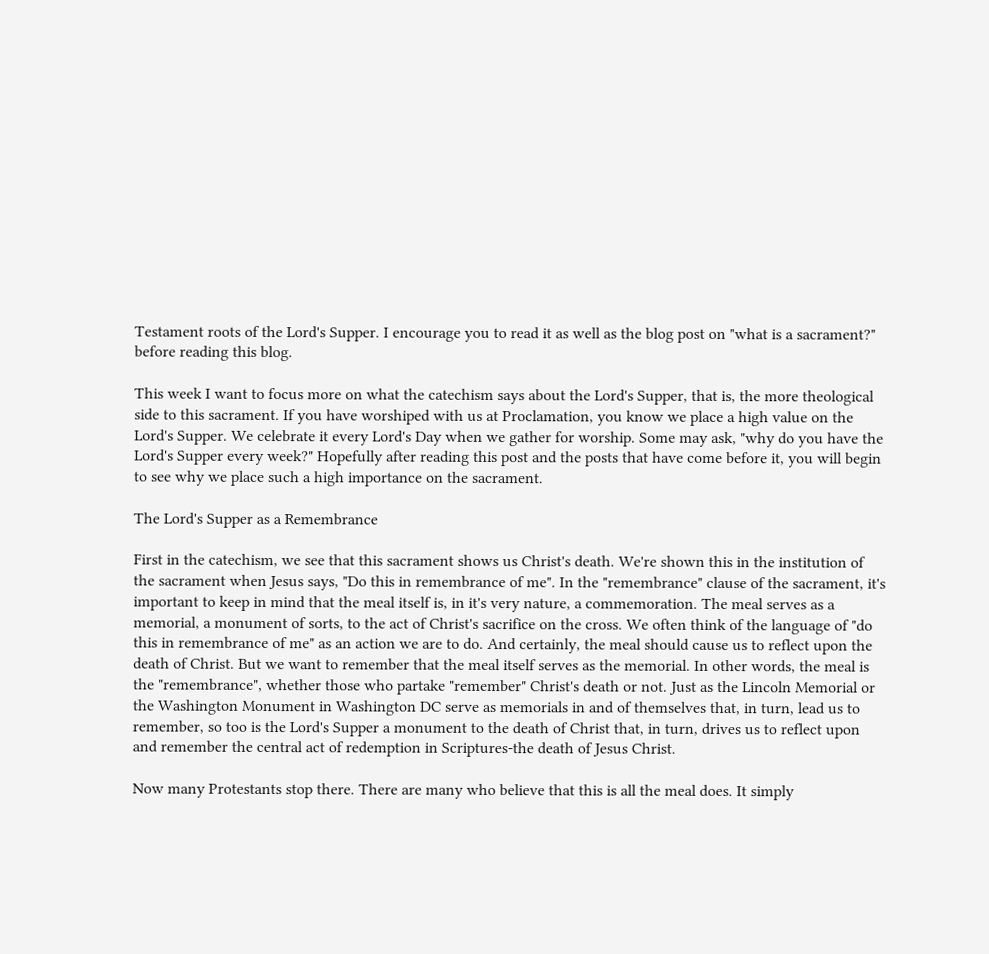Testament roots of the Lord's Supper. I encourage you to read it as well as the blog post on "what is a sacrament?" before reading this blog.

This week I want to focus more on what the catechism says about the Lord's Supper, that is, the more theological side to this sacrament. If you have worshiped with us at Proclamation, you know we place a high value on the Lord's Supper. We celebrate it every Lord's Day when we gather for worship. Some may ask, "why do you have the Lord's Supper every week?" Hopefully after reading this post and the posts that have come before it, you will begin to see why we place such a high importance on the sacrament.

The Lord's Supper as a Remembrance

First in the catechism, we see that this sacrament shows us Christ's death. We're shown this in the institution of the sacrament when Jesus says, "Do this in remembrance of me". In the "remembrance" clause of the sacrament, it's important to keep in mind that the meal itself is, in it's very nature, a commemoration. The meal serves as a memorial, a monument of sorts, to the act of Christ's sacrifice on the cross. We often think of the language of "do this in remembrance of me" as an action we are to do. And certainly, the meal should cause us to reflect upon the death of Christ. But we want to remember that the meal itself serves as the memorial. In other words, the meal is the "remembrance", whether those who partake "remember" Christ's death or not. Just as the Lincoln Memorial or the Washington Monument in Washington DC serve as memorials in and of themselves that, in turn, lead us to remember, so too is the Lord's Supper a monument to the death of Christ that, in turn, drives us to reflect upon and remember the central act of redemption in Scriptures-the death of Jesus Christ.

Now many Protestants stop there. There are many who believe that this is all the meal does. It simply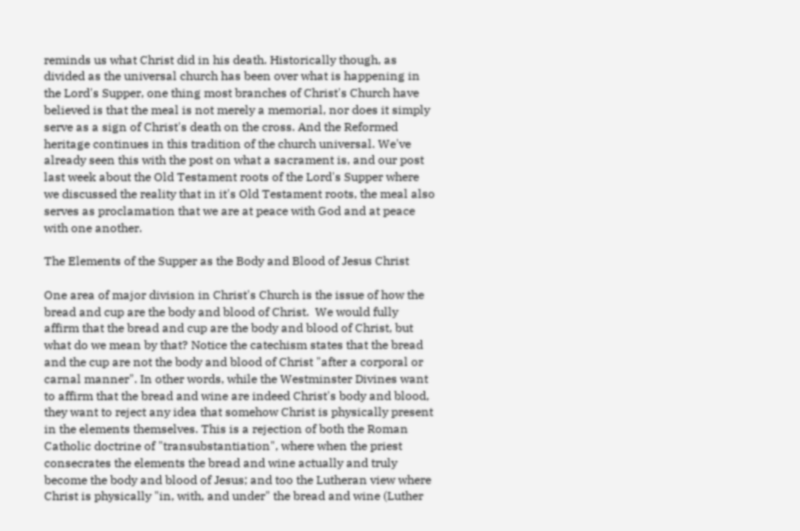reminds us what Christ did in his death. Historically though, as divided as the universal church has been over what is happening in the Lord's Supper, one thing most branches of Christ's Church have believed is that the meal is not merely a memorial, nor does it simply serve as a sign of Christ's death on the cross. And the Reformed heritage continues in this tradition of the church universal. We've already seen this with the post on what a sacrament is, and our post last week about the Old Testament roots of the Lord's Supper where we discussed the reality that in it's Old Testament roots, the meal also serves as proclamation that we are at peace with God and at peace with one another.

The Elements of the Supper as the Body and Blood of Jesus Christ

One area of major division in Christ's Church is the issue of how the bread and cup are the body and blood of Christ.  We would fully affirm that the bread and cup are the body and blood of Christ, but what do we mean by that? Notice the catechism states that the bread and the cup are not the body and blood of Christ "after a corporal or carnal manner". In other words, while the Westminster Divines want to affirm that the bread and wine are indeed Christ's body and blood, they want to reject any idea that somehow Christ is physically present in the elements themselves. This is a rejection of both the Roman Catholic doctrine of "transubstantiation", where when the priest consecrates the elements the bread and wine actually and truly become the body and blood of Jesus; and too the Lutheran view where Christ is physically "in, with, and under" the bread and wine (Luther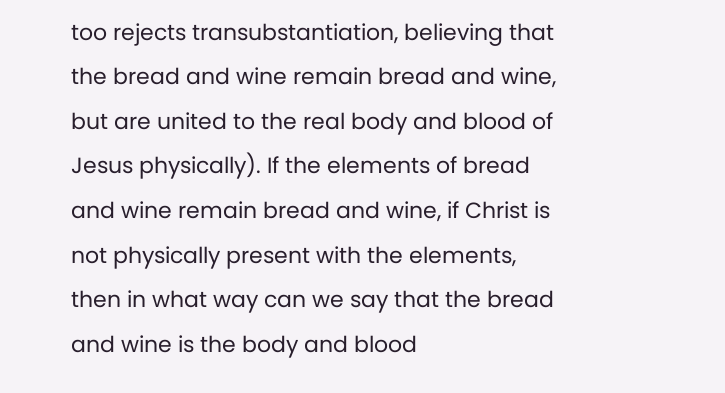too rejects transubstantiation, believing that the bread and wine remain bread and wine, but are united to the real body and blood of Jesus physically). If the elements of bread and wine remain bread and wine, if Christ is not physically present with the elements, then in what way can we say that the bread and wine is the body and blood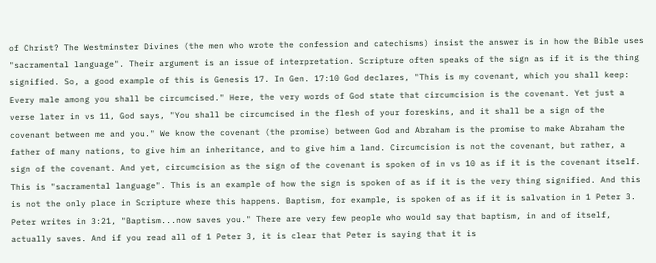of Christ? The Westminster Divines (the men who wrote the confession and catechisms) insist the answer is in how the Bible uses "sacramental language". Their argument is an issue of interpretation. Scripture often speaks of the sign as if it is the thing signified. So, a good example of this is Genesis 17. In Gen. 17:10 God declares, "This is my covenant, which you shall keep: Every male among you shall be circumcised." Here, the very words of God state that circumcision is the covenant. Yet just a verse later in vs 11, God says, "You shall be circumcised in the flesh of your foreskins, and it shall be a sign of the covenant between me and you." We know the covenant (the promise) between God and Abraham is the promise to make Abraham the father of many nations, to give him an inheritance, and to give him a land. Circumcision is not the covenant, but rather, a sign of the covenant. And yet, circumcision as the sign of the covenant is spoken of in vs 10 as if it is the covenant itself. This is "sacramental language". This is an example of how the sign is spoken of as if it is the very thing signified. And this is not the only place in Scripture where this happens. Baptism, for example, is spoken of as if it is salvation in 1 Peter 3. Peter writes in 3:21, "Baptism...now saves you." There are very few people who would say that baptism, in and of itself, actually saves. And if you read all of 1 Peter 3, it is clear that Peter is saying that it is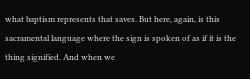what baptism represents that saves. But here, again, is this sacramental language where the sign is spoken of as if it is the thing signified. And when we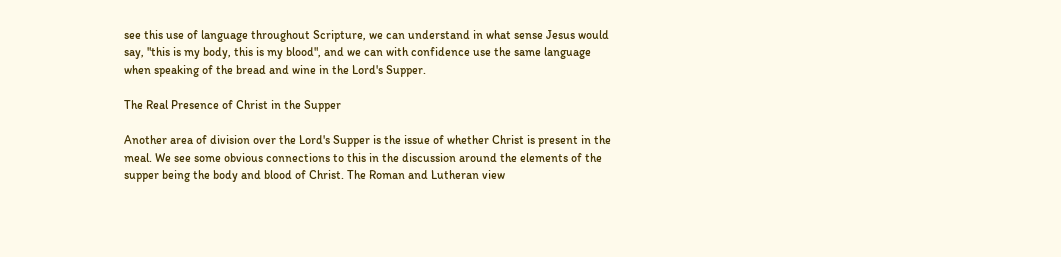see this use of language throughout Scripture, we can understand in what sense Jesus would say, "this is my body, this is my blood", and we can with confidence use the same language when speaking of the bread and wine in the Lord's Supper.

The Real Presence of Christ in the Supper

Another area of division over the Lord's Supper is the issue of whether Christ is present in the meal. We see some obvious connections to this in the discussion around the elements of the supper being the body and blood of Christ. The Roman and Lutheran view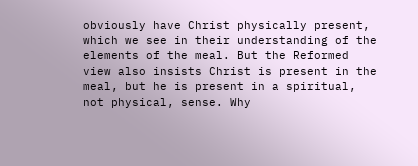obviously have Christ physically present, which we see in their understanding of the elements of the meal. But the Reformed view also insists Christ is present in the meal, but he is present in a spiritual, not physical, sense. Why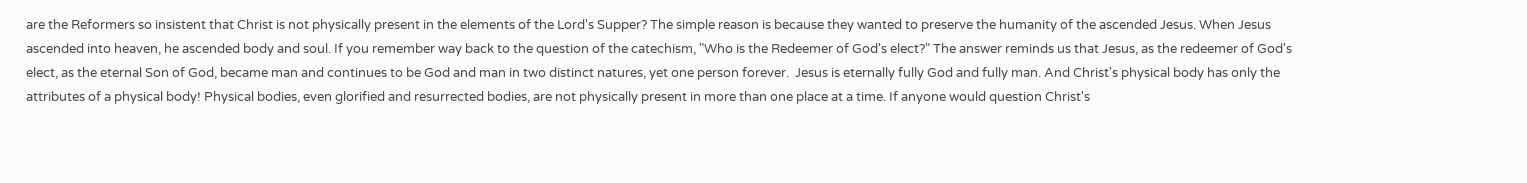are the Reformers so insistent that Christ is not physically present in the elements of the Lord's Supper? The simple reason is because they wanted to preserve the humanity of the ascended Jesus. When Jesus ascended into heaven, he ascended body and soul. If you remember way back to the question of the catechism, "Who is the Redeemer of God's elect?" The answer reminds us that Jesus, as the redeemer of God's elect, as the eternal Son of God, became man and continues to be God and man in two distinct natures, yet one person forever.  Jesus is eternally fully God and fully man. And Christ's physical body has only the attributes of a physical body! Physical bodies, even glorified and resurrected bodies, are not physically present in more than one place at a time. If anyone would question Christ's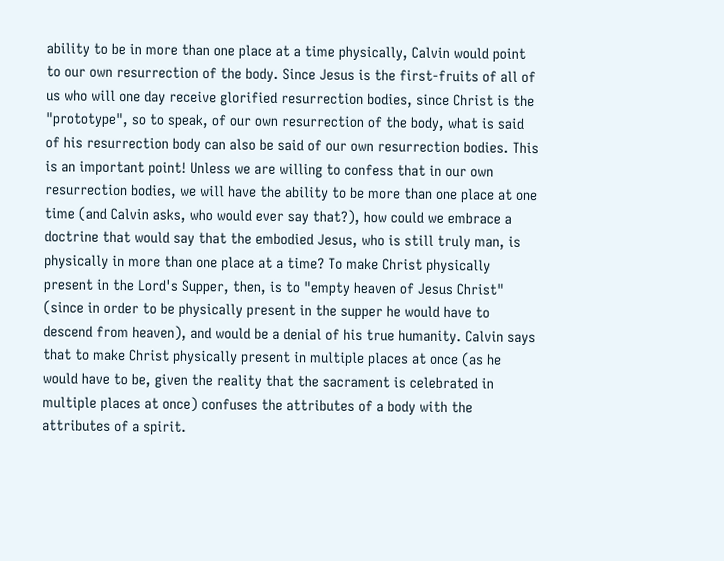ability to be in more than one place at a time physically, Calvin would point to our own resurrection of the body. Since Jesus is the first-fruits of all of us who will one day receive glorified resurrection bodies, since Christ is the "prototype", so to speak, of our own resurrection of the body, what is said of his resurrection body can also be said of our own resurrection bodies. This is an important point! Unless we are willing to confess that in our own resurrection bodies, we will have the ability to be more than one place at one time (and Calvin asks, who would ever say that?), how could we embrace a doctrine that would say that the embodied Jesus, who is still truly man, is physically in more than one place at a time? To make Christ physically present in the Lord's Supper, then, is to "empty heaven of Jesus Christ" (since in order to be physically present in the supper he would have to descend from heaven), and would be a denial of his true humanity. Calvin says that to make Christ physically present in multiple places at once (as he would have to be, given the reality that the sacrament is celebrated in multiple places at once) confuses the attributes of a body with the attributes of a spirit.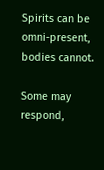Spirits can be omni-present, bodies cannot.

Some may respond,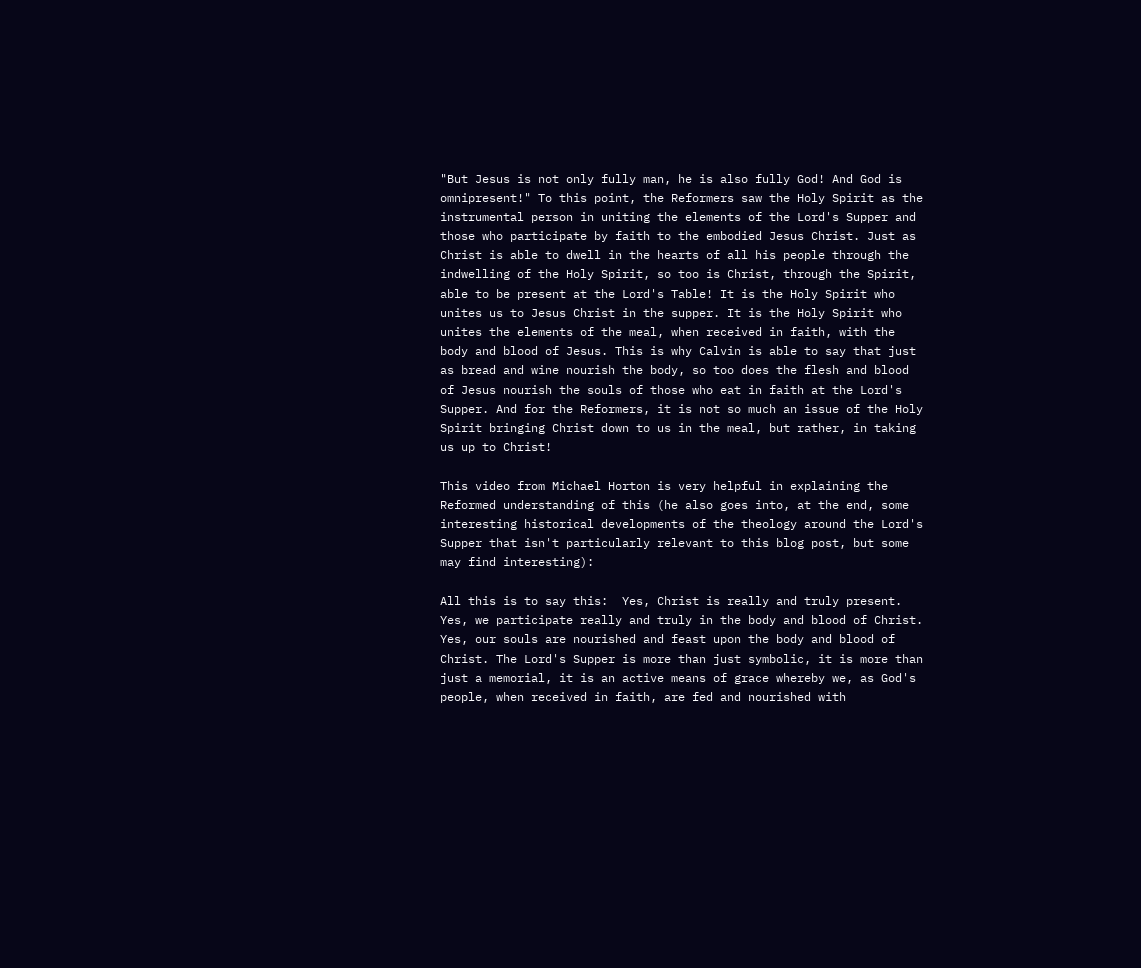"But Jesus is not only fully man, he is also fully God! And God is omnipresent!" To this point, the Reformers saw the Holy Spirit as the instrumental person in uniting the elements of the Lord's Supper and those who participate by faith to the embodied Jesus Christ. Just as Christ is able to dwell in the hearts of all his people through the indwelling of the Holy Spirit, so too is Christ, through the Spirit,  able to be present at the Lord's Table! It is the Holy Spirit who unites us to Jesus Christ in the supper. It is the Holy Spirit who unites the elements of the meal, when received in faith, with the body and blood of Jesus. This is why Calvin is able to say that just as bread and wine nourish the body, so too does the flesh and blood of Jesus nourish the souls of those who eat in faith at the Lord's Supper. And for the Reformers, it is not so much an issue of the Holy Spirit bringing Christ down to us in the meal, but rather, in taking us up to Christ!

This video from Michael Horton is very helpful in explaining the Reformed understanding of this (he also goes into, at the end, some interesting historical developments of the theology around the Lord's Supper that isn't particularly relevant to this blog post, but some may find interesting):

All this is to say this:  Yes, Christ is really and truly present. Yes, we participate really and truly in the body and blood of Christ. Yes, our souls are nourished and feast upon the body and blood of Christ. The Lord's Supper is more than just symbolic, it is more than just a memorial, it is an active means of grace whereby we, as God's people, when received in faith, are fed and nourished with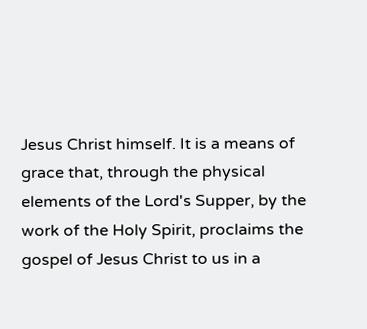Jesus Christ himself. It is a means of grace that, through the physical elements of the Lord's Supper, by the work of the Holy Spirit, proclaims the gospel of Jesus Christ to us in a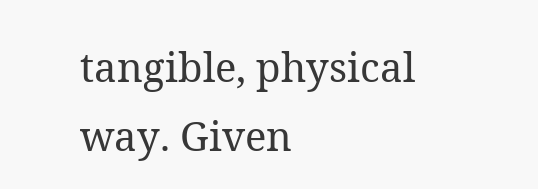tangible, physical way. Given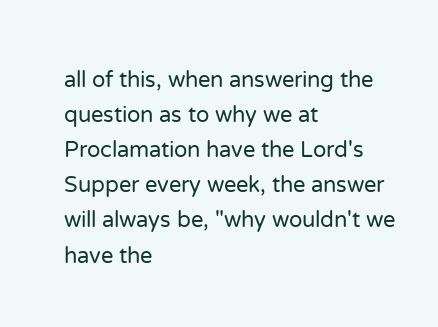all of this, when answering the question as to why we at Proclamation have the Lord's Supper every week, the answer will always be, "why wouldn't we have the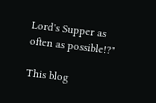Lord's Supper as often as possible!?"

This blog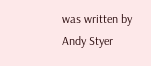was written by Andy Styer